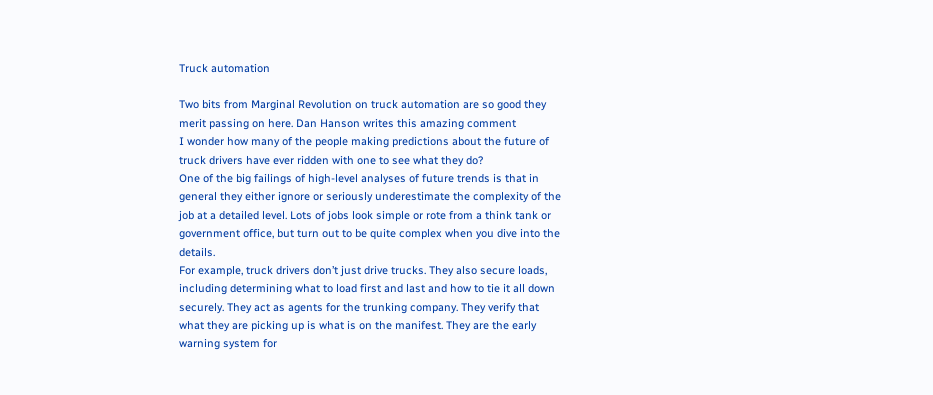Truck automation

Two bits from Marginal Revolution on truck automation are so good they merit passing on here. Dan Hanson writes this amazing comment
I wonder how many of the people making predictions about the future of truck drivers have ever ridden with one to see what they do?
One of the big failings of high-level analyses of future trends is that in general they either ignore or seriously underestimate the complexity of the job at a detailed level. Lots of jobs look simple or rote from a think tank or government office, but turn out to be quite complex when you dive into the details.
For example, truck drivers don’t just drive trucks. They also secure loads, including determining what to load first and last and how to tie it all down securely. They act as agents for the trunking company. They verify that what they are picking up is what is on the manifest. They are the early warning system for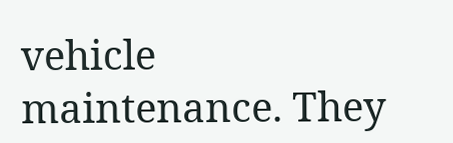vehicle maintenance. They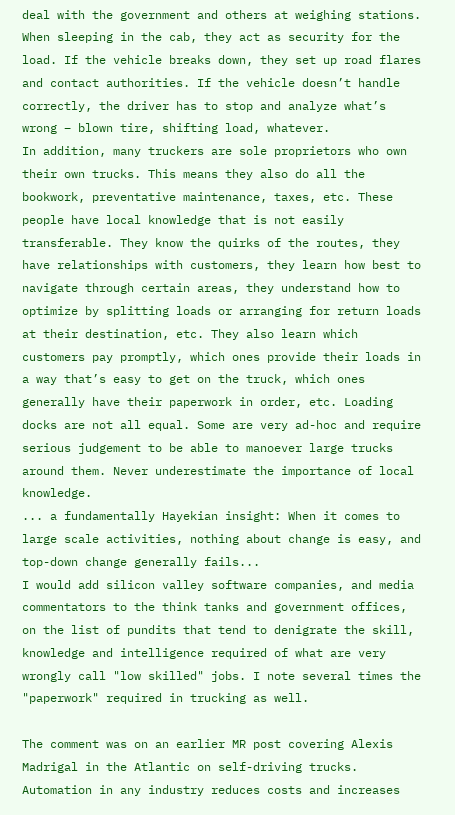deal with the government and others at weighing stations. When sleeping in the cab, they act as security for the load. If the vehicle breaks down, they set up road flares and contact authorities. If the vehicle doesn’t handle correctly, the driver has to stop and analyze what’s wrong – blown tire, shifting load, whatever.
In addition, many truckers are sole proprietors who own their own trucks. This means they also do all the bookwork, preventative maintenance, taxes, etc. These people have local knowledge that is not easily transferable. They know the quirks of the routes, they have relationships with customers, they learn how best to navigate through certain areas, they understand how to optimize by splitting loads or arranging for return loads at their destination, etc. They also learn which customers pay promptly, which ones provide their loads in a way that’s easy to get on the truck, which ones generally have their paperwork in order, etc. Loading docks are not all equal. Some are very ad-hoc and require serious judgement to be able to manoever large trucks around them. Never underestimate the importance of local knowledge.
... a fundamentally Hayekian insight: When it comes to large scale activities, nothing about change is easy, and top-down change generally fails...
I would add silicon valley software companies, and media commentators to the think tanks and government offices, on the list of pundits that tend to denigrate the skill, knowledge and intelligence required of what are very wrongly call "low skilled" jobs. I note several times the "paperwork" required in trucking as well.

The comment was on an earlier MR post covering Alexis Madrigal in the Atlantic on self-driving trucks. Automation in any industry reduces costs and increases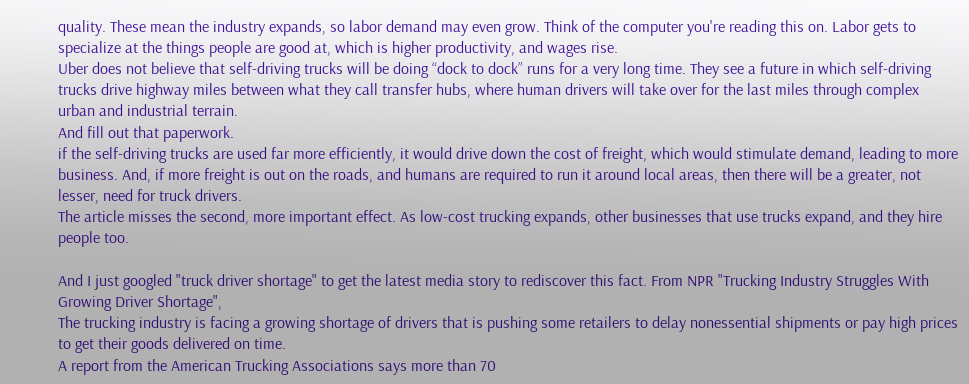quality. These mean the industry expands, so labor demand may even grow. Think of the computer you're reading this on. Labor gets to specialize at the things people are good at, which is higher productivity, and wages rise.
Uber does not believe that self-driving trucks will be doing “dock to dock” runs for a very long time. They see a future in which self-driving trucks drive highway miles between what they call transfer hubs, where human drivers will take over for the last miles through complex urban and industrial terrain.
And fill out that paperwork.
if the self-driving trucks are used far more efficiently, it would drive down the cost of freight, which would stimulate demand, leading to more business. And, if more freight is out on the roads, and humans are required to run it around local areas, then there will be a greater, not lesser, need for truck drivers.
The article misses the second, more important effect. As low-cost trucking expands, other businesses that use trucks expand, and they hire people too.

And I just googled "truck driver shortage" to get the latest media story to rediscover this fact. From NPR "Trucking Industry Struggles With Growing Driver Shortage",
The trucking industry is facing a growing shortage of drivers that is pushing some retailers to delay nonessential shipments or pay high prices to get their goods delivered on time.
A report from the American Trucking Associations says more than 70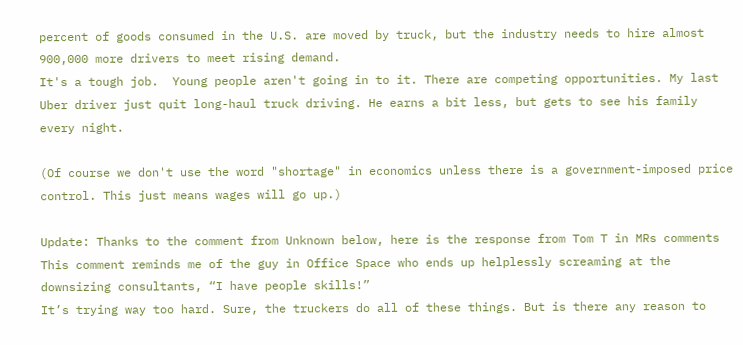percent of goods consumed in the U.S. are moved by truck, but the industry needs to hire almost 900,000 more drivers to meet rising demand.
It's a tough job.  Young people aren't going in to it. There are competing opportunities. My last Uber driver just quit long-haul truck driving. He earns a bit less, but gets to see his family every night.

(Of course we don't use the word "shortage" in economics unless there is a government-imposed price control. This just means wages will go up.)

Update: Thanks to the comment from Unknown below, here is the response from Tom T in MRs comments
This comment reminds me of the guy in Office Space who ends up helplessly screaming at the downsizing consultants, “I have people skills!”
It’s trying way too hard. Sure, the truckers do all of these things. But is there any reason to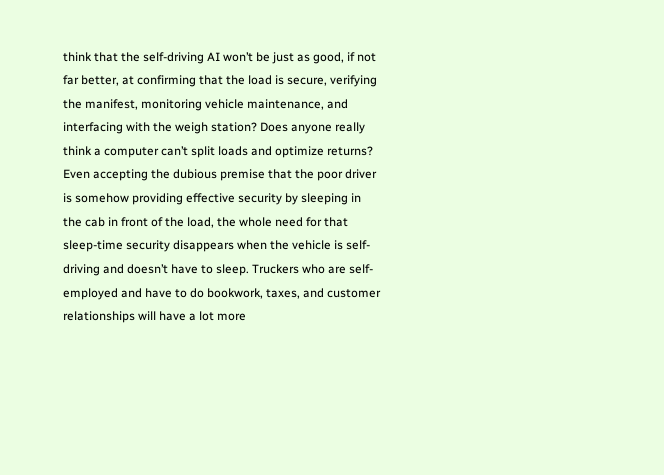think that the self-driving AI won’t be just as good, if not far better, at confirming that the load is secure, verifying the manifest, monitoring vehicle maintenance, and interfacing with the weigh station? Does anyone really think a computer can’t split loads and optimize returns? Even accepting the dubious premise that the poor driver is somehow providing effective security by sleeping in the cab in front of the load, the whole need for that sleep-time security disappears when the vehicle is self-driving and doesn’t have to sleep. Truckers who are self-employed and have to do bookwork, taxes, and customer relationships will have a lot more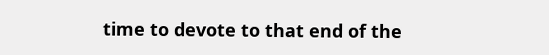time to devote to that end of the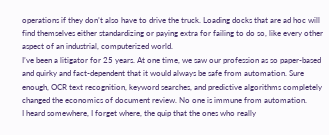operations if they don’t also have to drive the truck. Loading docks that are ad hoc will find themselves either standardizing or paying extra for failing to do so, like every other aspect of an industrial, computerized world.
I’ve been a litigator for 25 years. At one time, we saw our profession as so paper-based and quirky and fact-dependent that it would always be safe from automation. Sure enough, OCR text recognition, keyword searches, and predictive algorithms completely changed the economics of document review. No one is immune from automation.
I heard somewhere, I forget where, the quip that the ones who really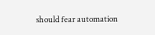should fear automation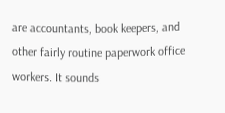are accountants, book keepers, and other fairly routine paperwork office workers. It sounds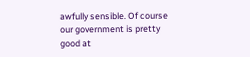awfully sensible. Of course our government is pretty good at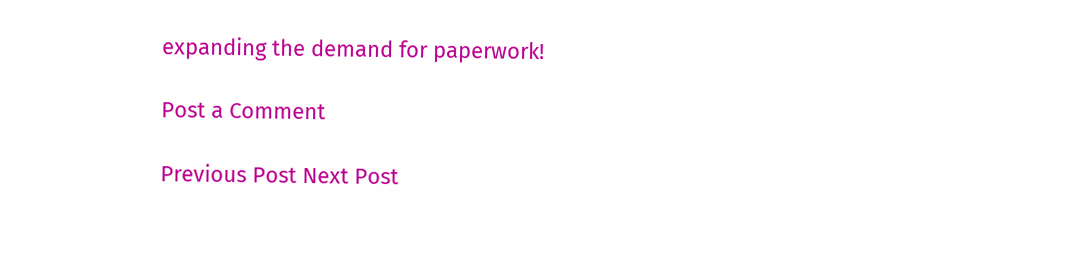expanding the demand for paperwork!

Post a Comment

Previous Post Next Post